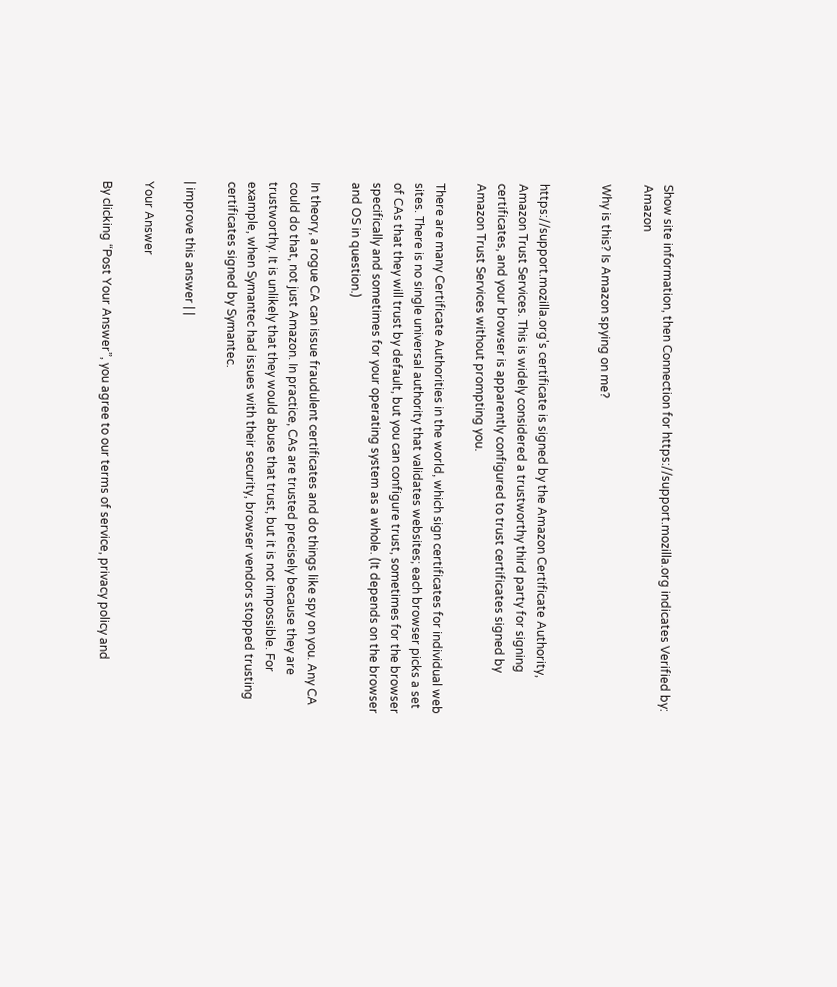Show site information, then Connection for https://support.mozilla.org indicates Verified by: Amazon

Why is this? Is Amazon spying on me?


https://support.mozilla.org's certificate is signed by the Amazon Certificate Authority, Amazon Trust Services. This is widely considered a trustworthy third party for signing certificates, and your browser is apparently configured to trust certificates signed by Amazon Trust Services without prompting you.

There are many Certificate Authorities in the world, which sign certificates for individual web sites. There is no single universal authority that validates websites; each browser picks a set of CAs that they will trust by default, but you can configure trust, sometimes for the browser specifically and sometimes for your operating system as a whole. (It depends on the browser and OS in question.)

In theory, a rogue CA can issue fraudulent certificates and do things like spy on you. Any CA could do that, not just Amazon. In practice, CAs are trusted precisely because they are trustworthy. It is unlikely that they would abuse that trust, but it is not impossible. For example, when Symantec had issues with their security, browser vendors stopped trusting certificates signed by Symantec.

| improve this answer | |

Your Answer

By clicking “Post Your Answer”, you agree to our terms of service, privacy policy and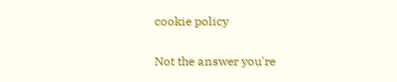cookie policy

Not the answer you're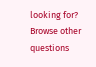looking for? Browse other questions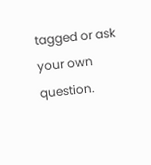tagged or ask your own question.